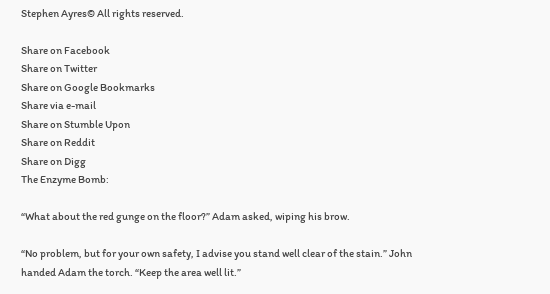Stephen Ayres© All rights reserved.

Share on Facebook
Share on Twitter
Share on Google Bookmarks
Share via e-mail
Share on Stumble Upon
Share on Reddit
Share on Digg
The Enzyme Bomb:

“What about the red gunge on the floor?” Adam asked, wiping his brow.

“No problem, but for your own safety, I advise you stand well clear of the stain.” John handed Adam the torch. “Keep the area well lit.”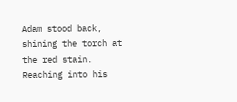Adam stood back, shining the torch at the red stain. Reaching into his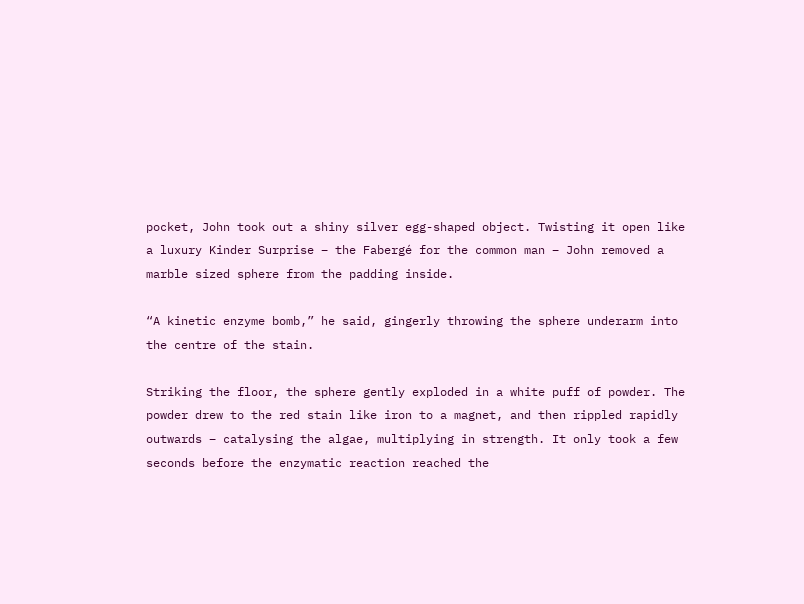pocket, John took out a shiny silver egg-shaped object. Twisting it open like a luxury Kinder Surprise – the Fabergé for the common man – John removed a marble sized sphere from the padding inside.

“A kinetic enzyme bomb,” he said, gingerly throwing the sphere underarm into the centre of the stain.

Striking the floor, the sphere gently exploded in a white puff of powder. The powder drew to the red stain like iron to a magnet, and then rippled rapidly outwards – catalysing the algae, multiplying in strength. It only took a few seconds before the enzymatic reaction reached the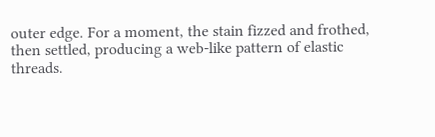outer edge. For a moment, the stain fizzed and frothed, then settled, producing a web-like pattern of elastic threads.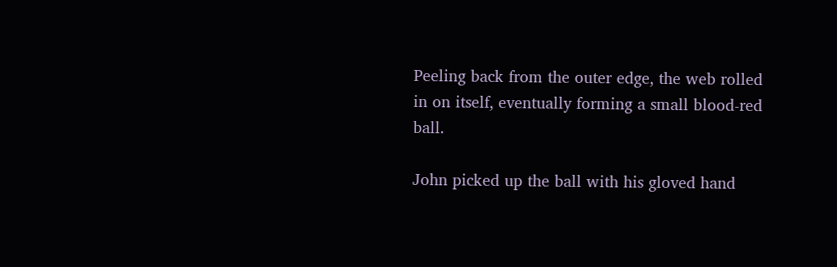Peeling back from the outer edge, the web rolled in on itself, eventually forming a small blood-red ball.

John picked up the ball with his gloved hand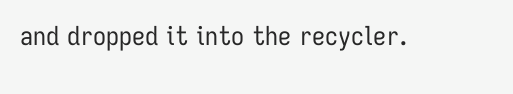and dropped it into the recycler.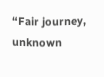“Fair journey, unknown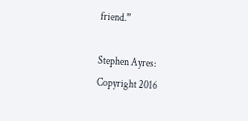friend.”

Stephen Ayres: Copyright 2016